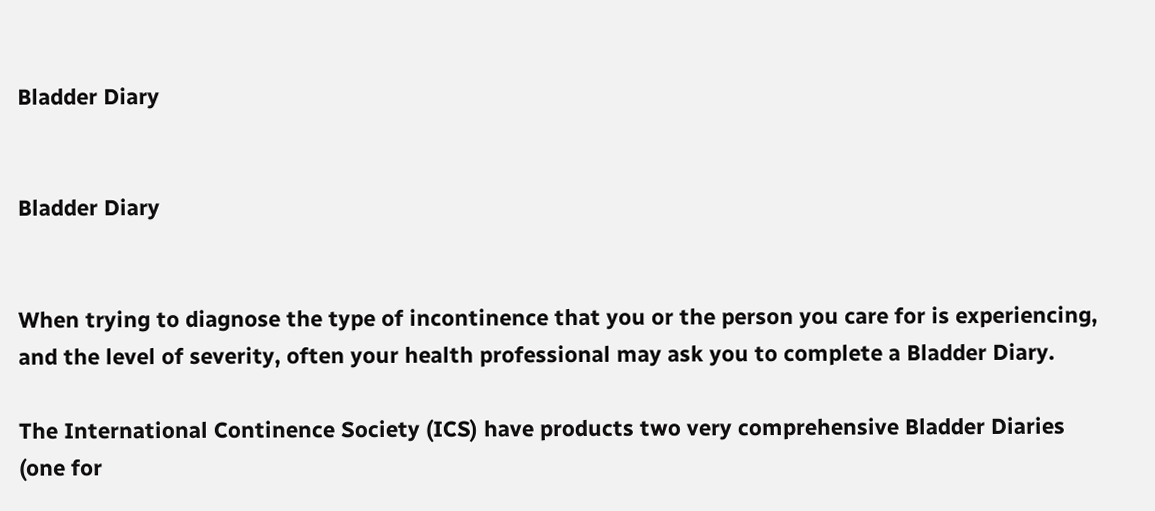Bladder Diary


Bladder Diary


When trying to diagnose the type of incontinence that you or the person you care for is experiencing, and the level of severity, often your health professional may ask you to complete a Bladder Diary.

The International Continence Society (ICS) have products two very comprehensive Bladder Diaries (one for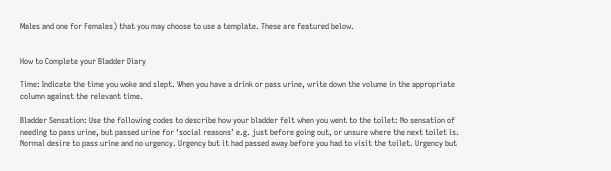Males and one for Females) that you may choose to use a template. These are featured below.


How to Complete your Bladder Diary

Time: Indicate the time you woke and slept. When you have a drink or pass urine, write down the volume in the appropriate column against the relevant time.

Bladder Sensation: Use the following codes to describe how your bladder felt when you went to the toilet: No sensation of needing to pass urine, but passed urine for ‘social reasons’ e.g. just before going out, or unsure where the next toilet is. Normal desire to pass urine and no urgency. Urgency but it had passed away before you had to visit the toilet. Urgency but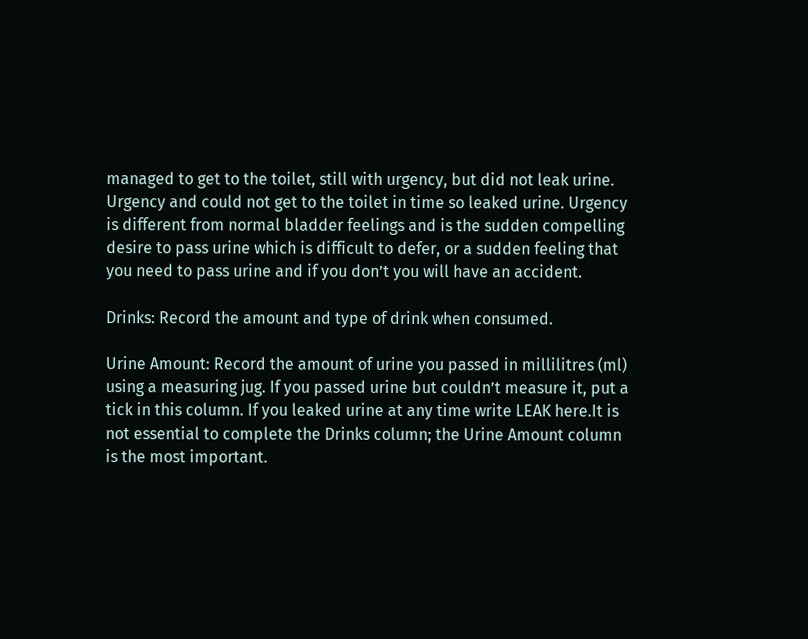managed to get to the toilet, still with urgency, but did not leak urine. Urgency and could not get to the toilet in time so leaked urine. Urgency is different from normal bladder feelings and is the sudden compelling desire to pass urine which is difficult to defer, or a sudden feeling that you need to pass urine and if you don’t you will have an accident.

Drinks: Record the amount and type of drink when consumed.

Urine Amount: Record the amount of urine you passed in millilitres (ml) using a measuring jug. If you passed urine but couldn’t measure it, put a tick in this column. If you leaked urine at any time write LEAK here.It is not essential to complete the Drinks column; the Urine Amount column is the most important.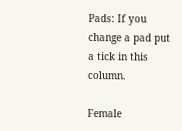Pads: If you change a pad put a tick in this column.

Female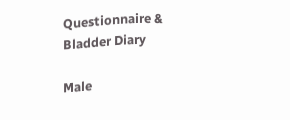Questionnaire & Bladder Diary

Male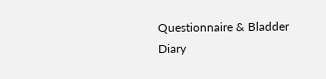Questionnaire & Bladder Diary